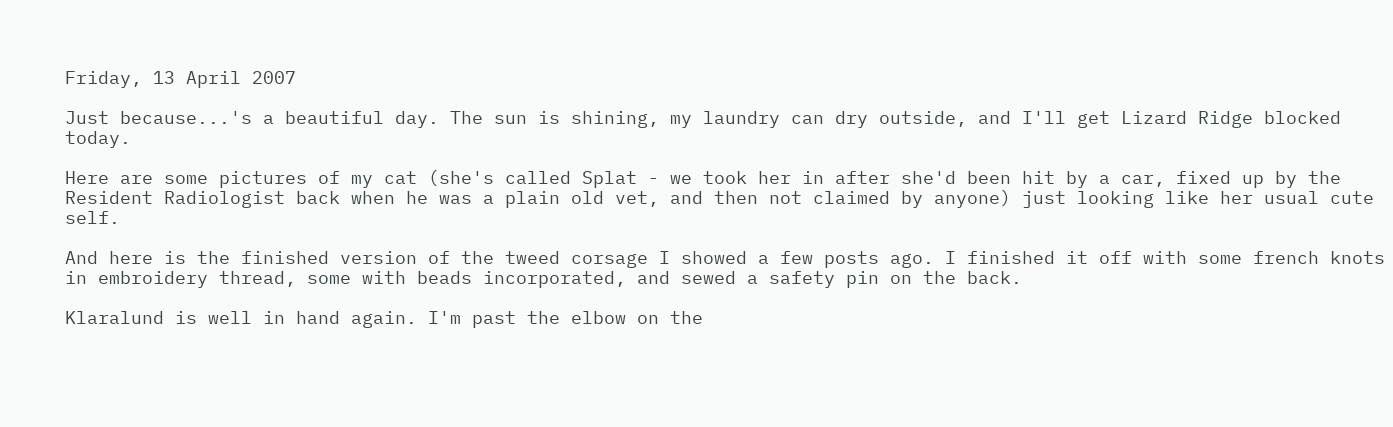Friday, 13 April 2007

Just because...'s a beautiful day. The sun is shining, my laundry can dry outside, and I'll get Lizard Ridge blocked today.

Here are some pictures of my cat (she's called Splat - we took her in after she'd been hit by a car, fixed up by the Resident Radiologist back when he was a plain old vet, and then not claimed by anyone) just looking like her usual cute self.

And here is the finished version of the tweed corsage I showed a few posts ago. I finished it off with some french knots in embroidery thread, some with beads incorporated, and sewed a safety pin on the back.

Klaralund is well in hand again. I'm past the elbow on the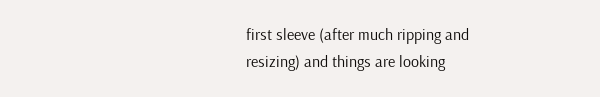first sleeve (after much ripping and resizing) and things are looking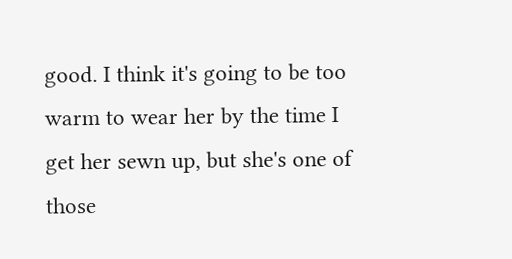good. I think it's going to be too warm to wear her by the time I get her sewn up, but she's one of those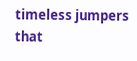timeless jumpers that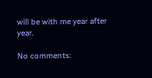will be with me year after year.

No comments: